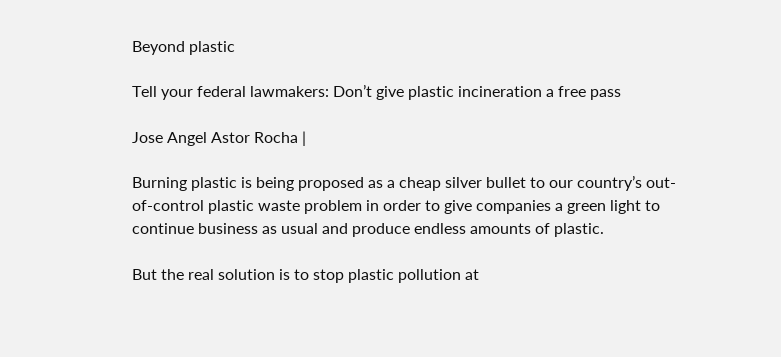Beyond plastic

Tell your federal lawmakers: Don’t give plastic incineration a free pass

Jose Angel Astor Rocha |

Burning plastic is being proposed as a cheap silver bullet to our country’s out-of-control plastic waste problem in order to give companies a green light to continue business as usual and produce endless amounts of plastic.

But the real solution is to stop plastic pollution at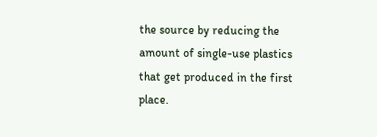the source by reducing the amount of single-use plastics that get produced in the first place.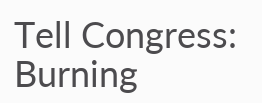Tell Congress: Burning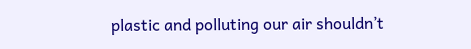plastic and polluting our air shouldn’t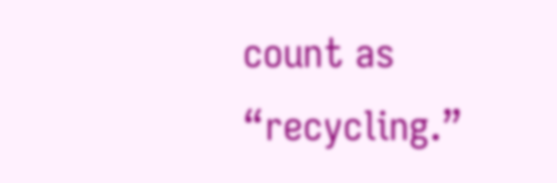count as “recycling.”